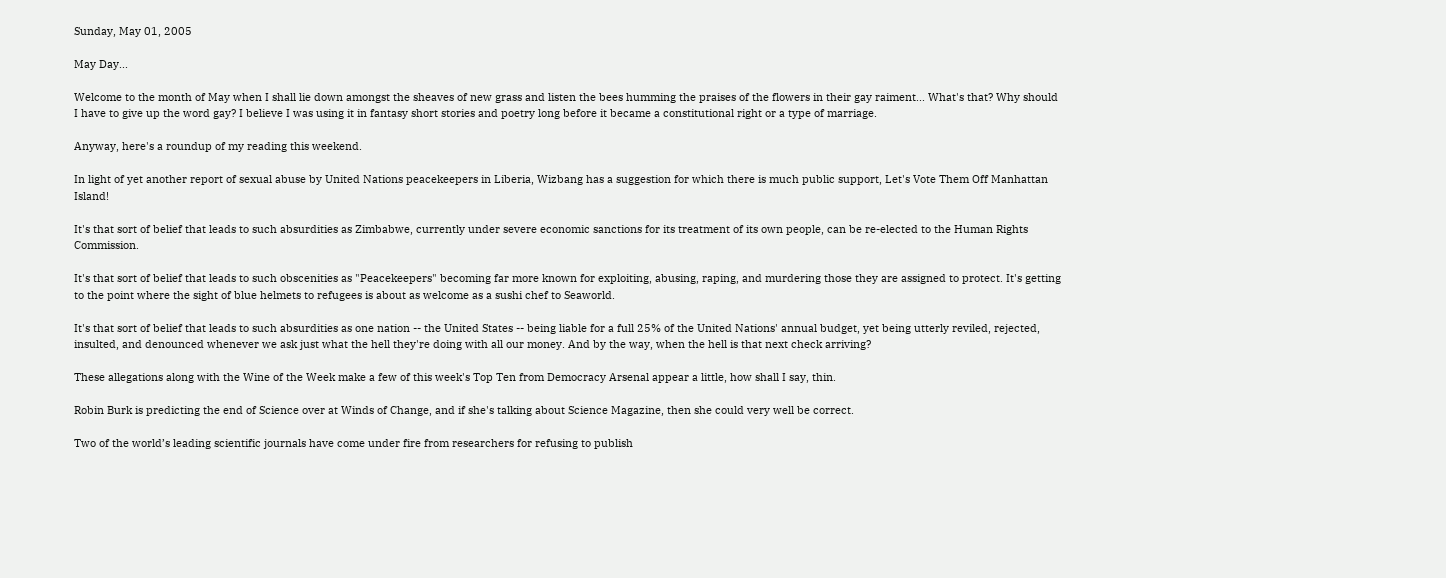Sunday, May 01, 2005

May Day...

Welcome to the month of May when I shall lie down amongst the sheaves of new grass and listen the bees humming the praises of the flowers in their gay raiment... What's that? Why should I have to give up the word gay? I believe I was using it in fantasy short stories and poetry long before it became a constitutional right or a type of marriage.

Anyway, here's a roundup of my reading this weekend.

In light of yet another report of sexual abuse by United Nations peacekeepers in Liberia, Wizbang has a suggestion for which there is much public support, Let's Vote Them Off Manhattan Island!

It's that sort of belief that leads to such absurdities as Zimbabwe, currently under severe economic sanctions for its treatment of its own people, can be re-elected to the Human Rights Commission.

It's that sort of belief that leads to such obscenities as "Peacekeepers" becoming far more known for exploiting, abusing, raping, and murdering those they are assigned to protect. It's getting to the point where the sight of blue helmets to refugees is about as welcome as a sushi chef to Seaworld.

It's that sort of belief that leads to such absurdities as one nation -- the United States -- being liable for a full 25% of the United Nations' annual budget, yet being utterly reviled, rejected, insulted, and denounced whenever we ask just what the hell they're doing with all our money. And by the way, when the hell is that next check arriving?

These allegations along with the Wine of the Week make a few of this week's Top Ten from Democracy Arsenal appear a little, how shall I say, thin.

Robin Burk is predicting the end of Science over at Winds of Change, and if she's talking about Science Magazine, then she could very well be correct.

Two of the world’s leading scientific journals have come under fire from researchers for refusing to publish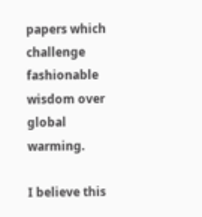papers which challenge fashionable wisdom over global warming.

I believe this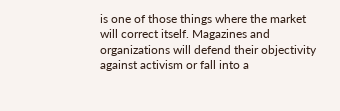is one of those things where the market will correct itself. Magazines and organizations will defend their objectivity against activism or fall into a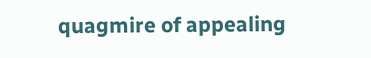quagmire of appealing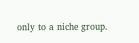only to a niche group.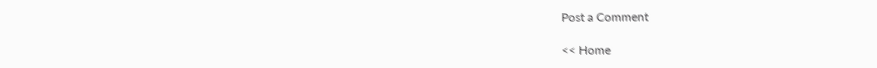Post a Comment

<< Home